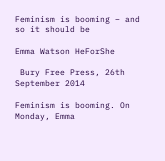Feminism is booming – and so it should be

Emma Watson HeForShe

 Bury Free Press, 26th September 2014

Feminism is booming. On Monday, Emma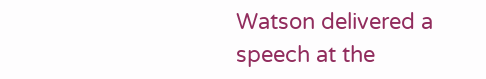Watson delivered a speech at the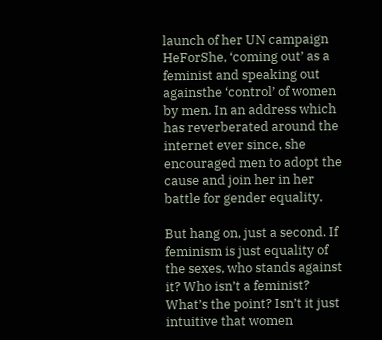launch of her UN campaign HeForShe, ‘coming out’ as a feminist and speaking out againsthe ‘control’ of women by men. In an address which has reverberated around the internet ever since, she encouraged men to adopt the cause and join her in her battle for gender equality.

But hang on, just a second. If feminism is just equality of the sexes, who stands against it? Who isn’t a feminist? What’s the point? Isn’t it just intuitive that women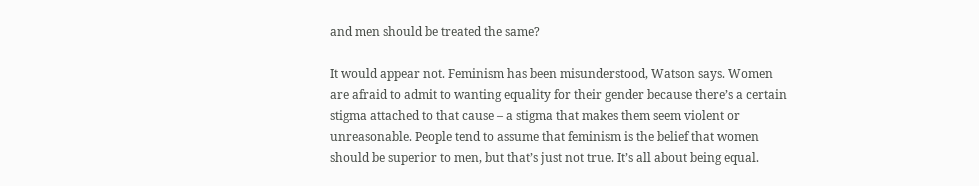and men should be treated the same?

It would appear not. Feminism has been misunderstood, Watson says. Women are afraid to admit to wanting equality for their gender because there’s a certain stigma attached to that cause – a stigma that makes them seem violent or unreasonable. People tend to assume that feminism is the belief that women should be superior to men, but that’s just not true. It’s all about being equal.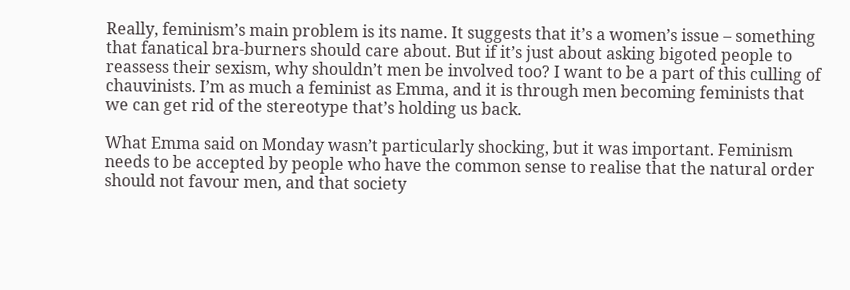Really, feminism’s main problem is its name. It suggests that it’s a women’s issue – something that fanatical bra-burners should care about. But if it’s just about asking bigoted people to reassess their sexism, why shouldn’t men be involved too? I want to be a part of this culling of chauvinists. I’m as much a feminist as Emma, and it is through men becoming feminists that we can get rid of the stereotype that’s holding us back.

What Emma said on Monday wasn’t particularly shocking, but it was important. Feminism needs to be accepted by people who have the common sense to realise that the natural order should not favour men, and that society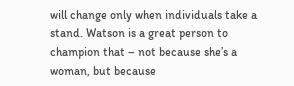will change only when individuals take a stand. Watson is a great person to champion that – not because she’s a woman, but because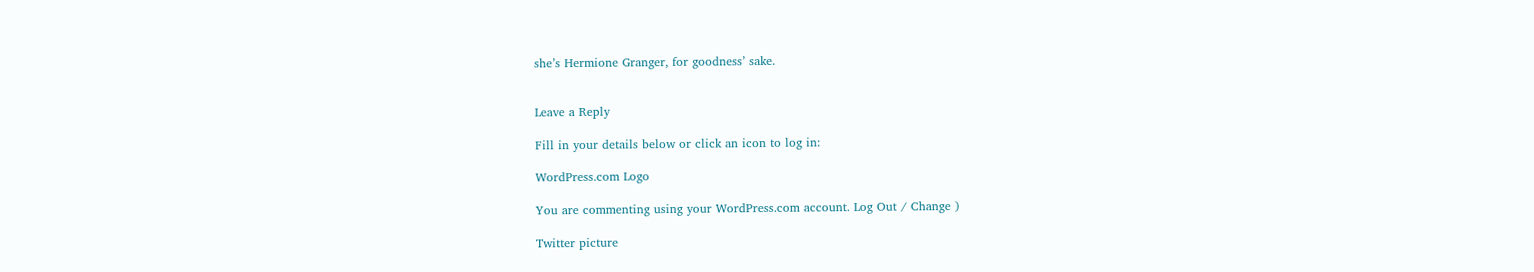she’s Hermione Granger, for goodness’ sake.


Leave a Reply

Fill in your details below or click an icon to log in:

WordPress.com Logo

You are commenting using your WordPress.com account. Log Out / Change )

Twitter picture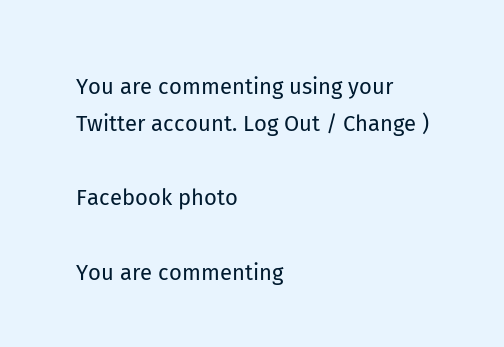You are commenting using your Twitter account. Log Out / Change )

Facebook photo

You are commenting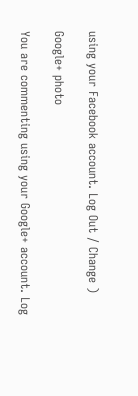using your Facebook account. Log Out / Change )

Google+ photo

You are commenting using your Google+ account. Log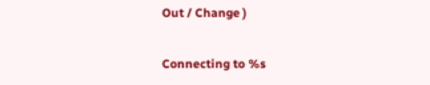Out / Change )

Connecting to %s